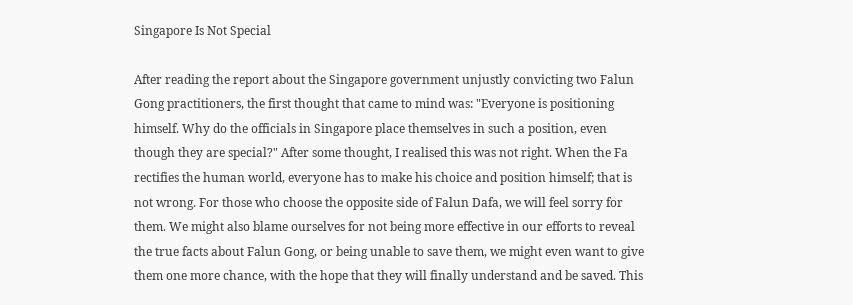Singapore Is Not Special

After reading the report about the Singapore government unjustly convicting two Falun Gong practitioners, the first thought that came to mind was: "Everyone is positioning himself. Why do the officials in Singapore place themselves in such a position, even though they are special?" After some thought, I realised this was not right. When the Fa rectifies the human world, everyone has to make his choice and position himself; that is not wrong. For those who choose the opposite side of Falun Dafa, we will feel sorry for them. We might also blame ourselves for not being more effective in our efforts to reveal the true facts about Falun Gong, or being unable to save them, we might even want to give them one more chance, with the hope that they will finally understand and be saved. This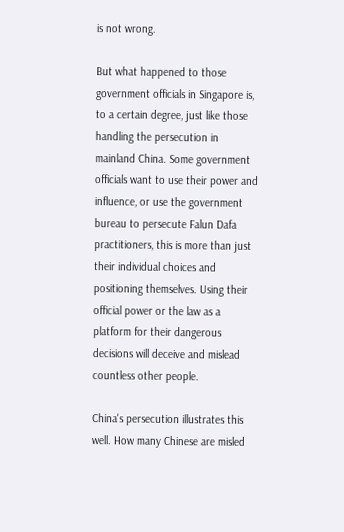is not wrong.

But what happened to those government officials in Singapore is, to a certain degree, just like those handling the persecution in mainland China. Some government officials want to use their power and influence, or use the government bureau to persecute Falun Dafa practitioners, this is more than just their individual choices and positioning themselves. Using their official power or the law as a platform for their dangerous decisions will deceive and mislead countless other people.

China's persecution illustrates this well. How many Chinese are misled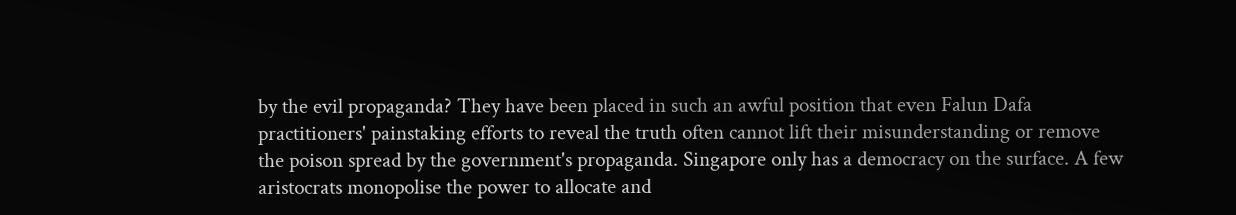by the evil propaganda? They have been placed in such an awful position that even Falun Dafa practitioners' painstaking efforts to reveal the truth often cannot lift their misunderstanding or remove the poison spread by the government's propaganda. Singapore only has a democracy on the surface. A few aristocrats monopolise the power to allocate and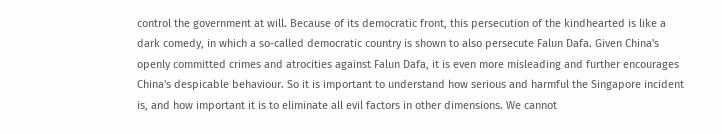control the government at will. Because of its democratic front, this persecution of the kindhearted is like a dark comedy, in which a so-called democratic country is shown to also persecute Falun Dafa. Given China's openly committed crimes and atrocities against Falun Dafa, it is even more misleading and further encourages China's despicable behaviour. So it is important to understand how serious and harmful the Singapore incident is, and how important it is to eliminate all evil factors in other dimensions. We cannot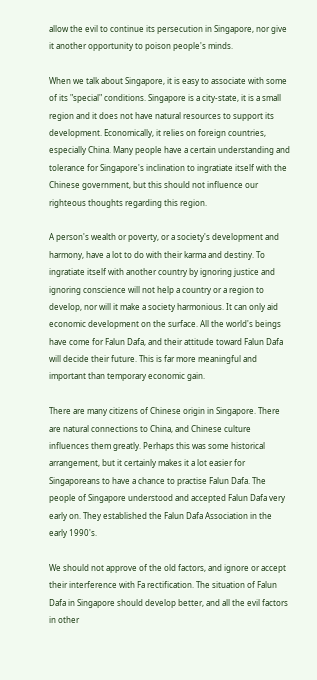allow the evil to continue its persecution in Singapore, nor give it another opportunity to poison people's minds.

When we talk about Singapore, it is easy to associate with some of its "special" conditions. Singapore is a city-state, it is a small region and it does not have natural resources to support its development. Economically, it relies on foreign countries, especially China. Many people have a certain understanding and tolerance for Singapore's inclination to ingratiate itself with the Chinese government, but this should not influence our righteous thoughts regarding this region.

A person's wealth or poverty, or a society's development and harmony, have a lot to do with their karma and destiny. To ingratiate itself with another country by ignoring justice and ignoring conscience will not help a country or a region to develop, nor will it make a society harmonious. It can only aid economic development on the surface. All the world's beings have come for Falun Dafa, and their attitude toward Falun Dafa will decide their future. This is far more meaningful and important than temporary economic gain.

There are many citizens of Chinese origin in Singapore. There are natural connections to China, and Chinese culture influences them greatly. Perhaps this was some historical arrangement, but it certainly makes it a lot easier for Singaporeans to have a chance to practise Falun Dafa. The people of Singapore understood and accepted Falun Dafa very early on. They established the Falun Dafa Association in the early 1990's.

We should not approve of the old factors, and ignore or accept their interference with Fa rectification. The situation of Falun Dafa in Singapore should develop better, and all the evil factors in other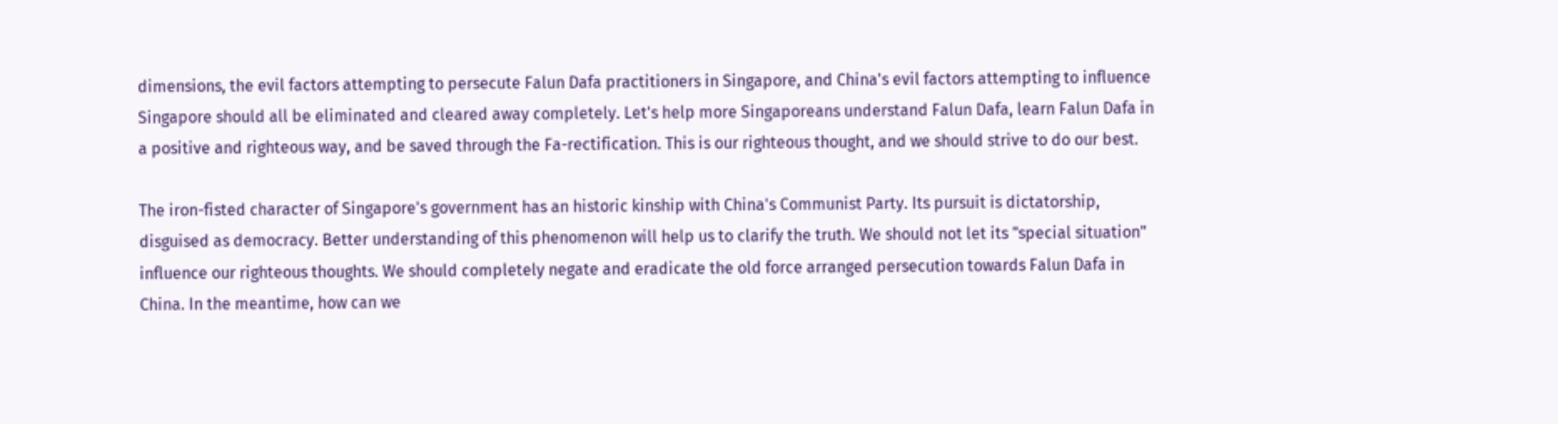dimensions, the evil factors attempting to persecute Falun Dafa practitioners in Singapore, and China's evil factors attempting to influence Singapore should all be eliminated and cleared away completely. Let's help more Singaporeans understand Falun Dafa, learn Falun Dafa in a positive and righteous way, and be saved through the Fa-rectification. This is our righteous thought, and we should strive to do our best.

The iron-fisted character of Singapore's government has an historic kinship with China's Communist Party. Its pursuit is dictatorship, disguised as democracy. Better understanding of this phenomenon will help us to clarify the truth. We should not let its "special situation" influence our righteous thoughts. We should completely negate and eradicate the old force arranged persecution towards Falun Dafa in China. In the meantime, how can we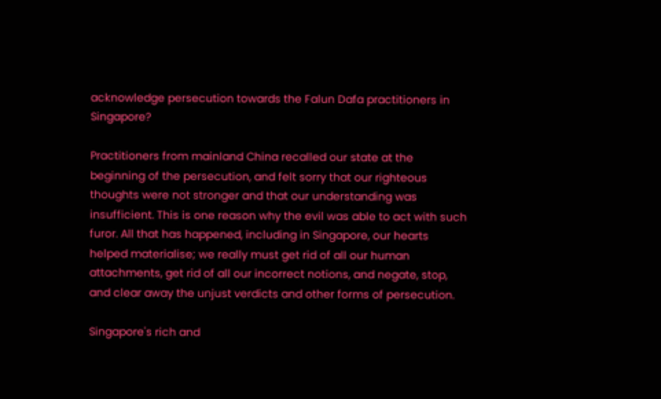acknowledge persecution towards the Falun Dafa practitioners in Singapore?

Practitioners from mainland China recalled our state at the beginning of the persecution, and felt sorry that our righteous thoughts were not stronger and that our understanding was insufficient. This is one reason why the evil was able to act with such furor. All that has happened, including in Singapore, our hearts helped materialise; we really must get rid of all our human attachments, get rid of all our incorrect notions, and negate, stop, and clear away the unjust verdicts and other forms of persecution.

Singapore's rich and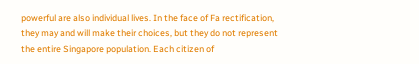powerful are also individual lives. In the face of Fa rectification, they may and will make their choices, but they do not represent the entire Singapore population. Each citizen of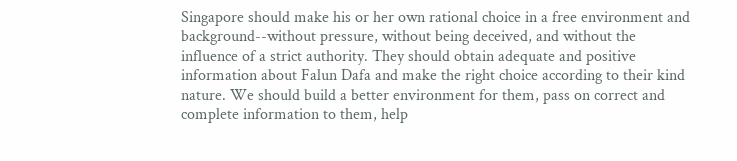Singapore should make his or her own rational choice in a free environment and background--without pressure, without being deceived, and without the influence of a strict authority. They should obtain adequate and positive information about Falun Dafa and make the right choice according to their kind nature. We should build a better environment for them, pass on correct and complete information to them, help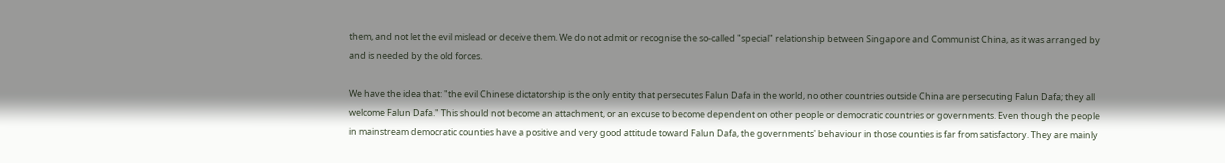them, and not let the evil mislead or deceive them. We do not admit or recognise the so-called "special" relationship between Singapore and Communist China, as it was arranged by and is needed by the old forces.

We have the idea that: "the evil Chinese dictatorship is the only entity that persecutes Falun Dafa in the world, no other countries outside China are persecuting Falun Dafa; they all welcome Falun Dafa." This should not become an attachment, or an excuse to become dependent on other people or democratic countries or governments. Even though the people in mainstream democratic counties have a positive and very good attitude toward Falun Dafa, the governments' behaviour in those counties is far from satisfactory. They are mainly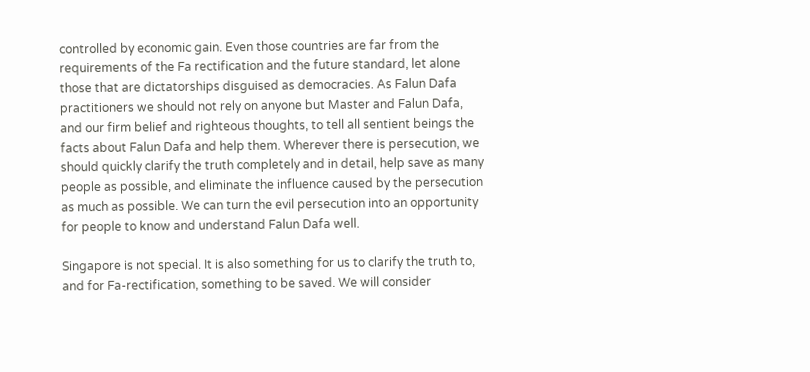controlled by economic gain. Even those countries are far from the requirements of the Fa rectification and the future standard, let alone those that are dictatorships disguised as democracies. As Falun Dafa practitioners we should not rely on anyone but Master and Falun Dafa, and our firm belief and righteous thoughts, to tell all sentient beings the facts about Falun Dafa and help them. Wherever there is persecution, we should quickly clarify the truth completely and in detail, help save as many people as possible, and eliminate the influence caused by the persecution as much as possible. We can turn the evil persecution into an opportunity for people to know and understand Falun Dafa well.

Singapore is not special. It is also something for us to clarify the truth to, and for Fa-rectification, something to be saved. We will consider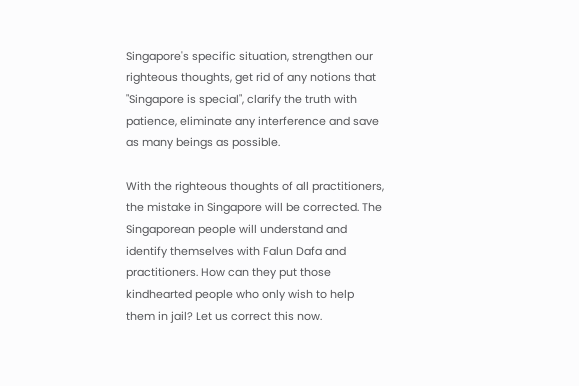Singapore's specific situation, strengthen our righteous thoughts, get rid of any notions that "Singapore is special", clarify the truth with patience, eliminate any interference and save as many beings as possible.

With the righteous thoughts of all practitioners, the mistake in Singapore will be corrected. The Singaporean people will understand and identify themselves with Falun Dafa and practitioners. How can they put those kindhearted people who only wish to help them in jail? Let us correct this now.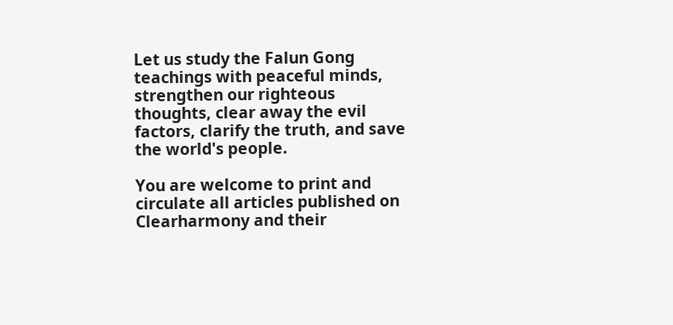Let us study the Falun Gong teachings with peaceful minds, strengthen our righteous thoughts, clear away the evil factors, clarify the truth, and save the world's people.

You are welcome to print and circulate all articles published on Clearharmony and their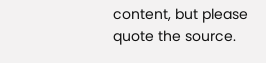content, but please quote the source.